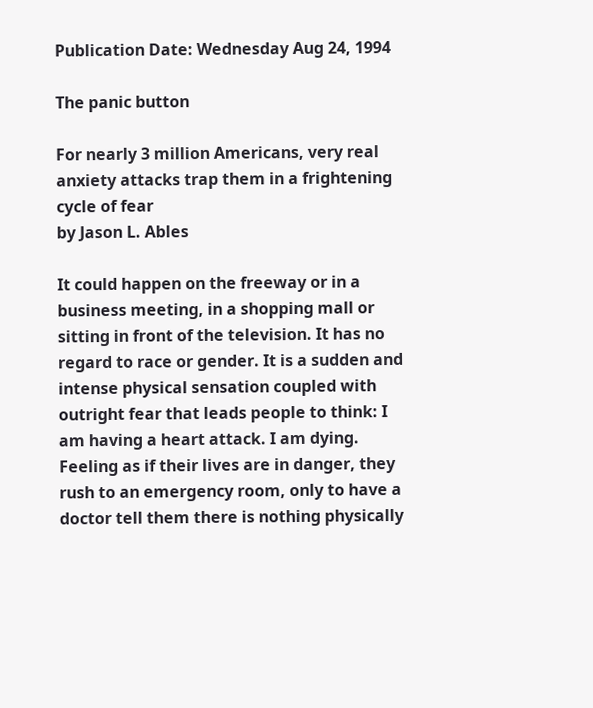Publication Date: Wednesday Aug 24, 1994

The panic button

For nearly 3 million Americans, very real anxiety attacks trap them in a frightening cycle of fear
by Jason L. Ables

It could happen on the freeway or in a business meeting, in a shopping mall or sitting in front of the television. It has no regard to race or gender. It is a sudden and intense physical sensation coupled with outright fear that leads people to think: I am having a heart attack. I am dying. Feeling as if their lives are in danger, they rush to an emergency room, only to have a doctor tell them there is nothing physically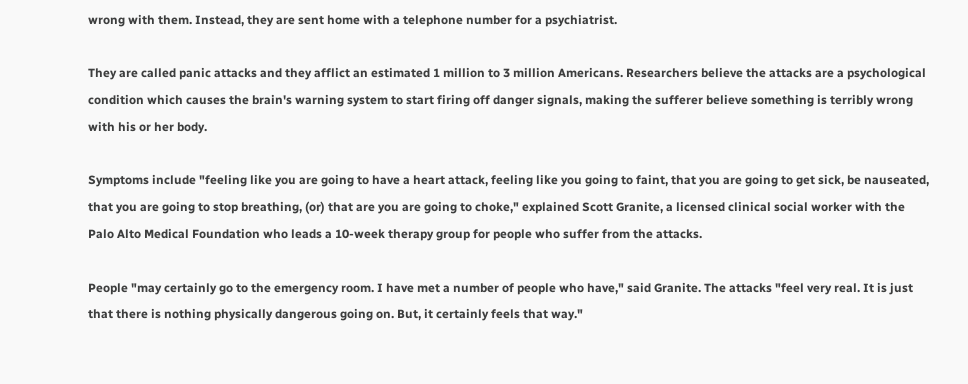wrong with them. Instead, they are sent home with a telephone number for a psychiatrist.

They are called panic attacks and they afflict an estimated 1 million to 3 million Americans. Researchers believe the attacks are a psychological condition which causes the brain's warning system to start firing off danger signals, making the sufferer believe something is terribly wrong with his or her body.

Symptoms include "feeling like you are going to have a heart attack, feeling like you going to faint, that you are going to get sick, be nauseated, that you are going to stop breathing, (or) that are you are going to choke," explained Scott Granite, a licensed clinical social worker with the Palo Alto Medical Foundation who leads a 10-week therapy group for people who suffer from the attacks.

People "may certainly go to the emergency room. I have met a number of people who have," said Granite. The attacks "feel very real. It is just that there is nothing physically dangerous going on. But, it certainly feels that way."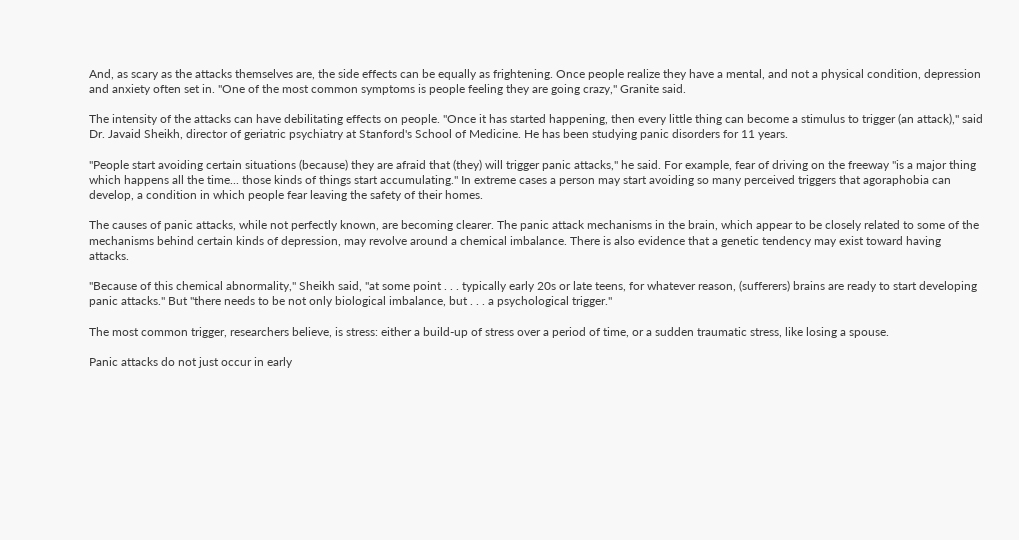And, as scary as the attacks themselves are, the side effects can be equally as frightening. Once people realize they have a mental, and not a physical condition, depression and anxiety often set in. "One of the most common symptoms is people feeling they are going crazy," Granite said.

The intensity of the attacks can have debilitating effects on people. "Once it has started happening, then every little thing can become a stimulus to trigger (an attack)," said Dr. Javaid Sheikh, director of geriatric psychiatry at Stanford's School of Medicine. He has been studying panic disorders for 11 years.

"People start avoiding certain situations (because) they are afraid that (they) will trigger panic attacks," he said. For example, fear of driving on the freeway "is a major thing which happens all the time... those kinds of things start accumulating." In extreme cases a person may start avoiding so many perceived triggers that agoraphobia can develop, a condition in which people fear leaving the safety of their homes.

The causes of panic attacks, while not perfectly known, are becoming clearer. The panic attack mechanisms in the brain, which appear to be closely related to some of the mechanisms behind certain kinds of depression, may revolve around a chemical imbalance. There is also evidence that a genetic tendency may exist toward having attacks.

"Because of this chemical abnormality," Sheikh said, "at some point . . . typically early 20s or late teens, for whatever reason, (sufferers) brains are ready to start developing panic attacks." But "there needs to be not only biological imbalance, but . . . a psychological trigger."

The most common trigger, researchers believe, is stress: either a build-up of stress over a period of time, or a sudden traumatic stress, like losing a spouse.

Panic attacks do not just occur in early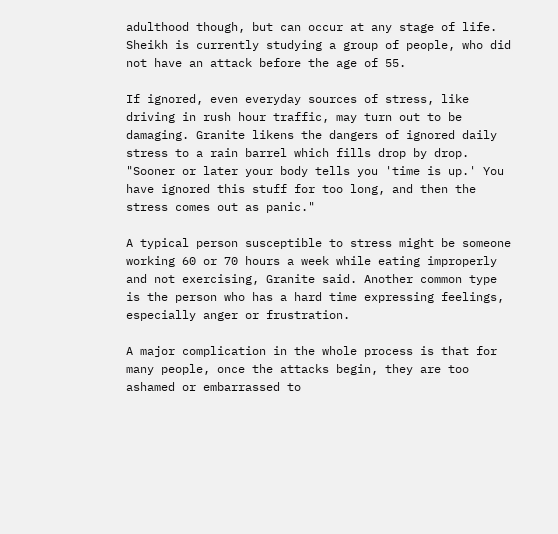adulthood though, but can occur at any stage of life. Sheikh is currently studying a group of people, who did not have an attack before the age of 55.

If ignored, even everyday sources of stress, like driving in rush hour traffic, may turn out to be damaging. Granite likens the dangers of ignored daily stress to a rain barrel which fills drop by drop. "Sooner or later your body tells you 'time is up.' You have ignored this stuff for too long, and then the stress comes out as panic."

A typical person susceptible to stress might be someone working 60 or 70 hours a week while eating improperly and not exercising, Granite said. Another common type is the person who has a hard time expressing feelings, especially anger or frustration.

A major complication in the whole process is that for many people, once the attacks begin, they are too ashamed or embarrassed to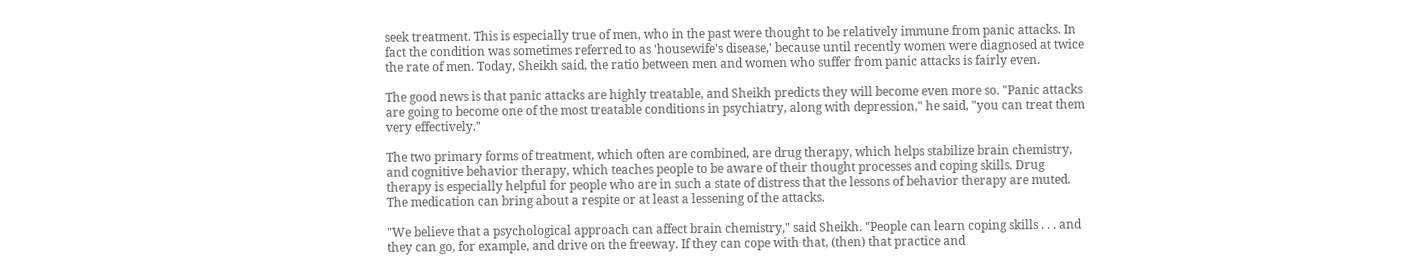seek treatment. This is especially true of men, who in the past were thought to be relatively immune from panic attacks. In fact the condition was sometimes referred to as 'housewife's disease,' because until recently women were diagnosed at twice the rate of men. Today, Sheikh said, the ratio between men and women who suffer from panic attacks is fairly even.

The good news is that panic attacks are highly treatable, and Sheikh predicts they will become even more so. "Panic attacks are going to become one of the most treatable conditions in psychiatry, along with depression," he said, "you can treat them very effectively."

The two primary forms of treatment, which often are combined, are drug therapy, which helps stabilize brain chemistry, and cognitive behavior therapy, which teaches people to be aware of their thought processes and coping skills. Drug therapy is especially helpful for people who are in such a state of distress that the lessons of behavior therapy are muted. The medication can bring about a respite or at least a lessening of the attacks.

"We believe that a psychological approach can affect brain chemistry," said Sheikh. "People can learn coping skills . . . and they can go, for example, and drive on the freeway. If they can cope with that, (then) that practice and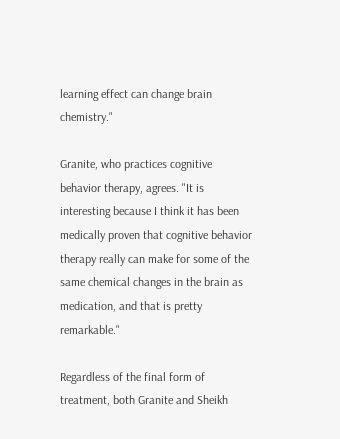learning effect can change brain chemistry."

Granite, who practices cognitive behavior therapy, agrees. "It is interesting because I think it has been medically proven that cognitive behavior therapy really can make for some of the same chemical changes in the brain as medication, and that is pretty remarkable."

Regardless of the final form of treatment, both Granite and Sheikh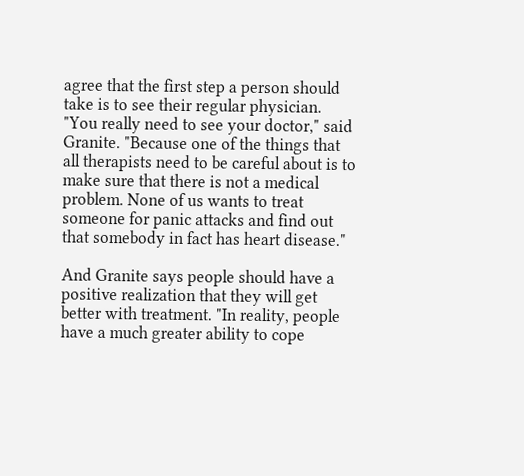agree that the first step a person should take is to see their regular physician. "You really need to see your doctor," said Granite. "Because one of the things that all therapists need to be careful about is to make sure that there is not a medical problem. None of us wants to treat someone for panic attacks and find out that somebody in fact has heart disease."

And Granite says people should have a positive realization that they will get better with treatment. "In reality, people have a much greater ability to cope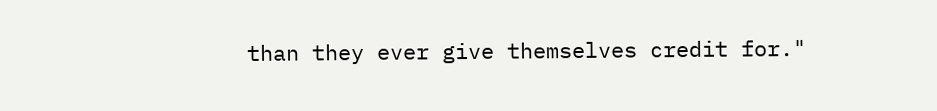than they ever give themselves credit for."